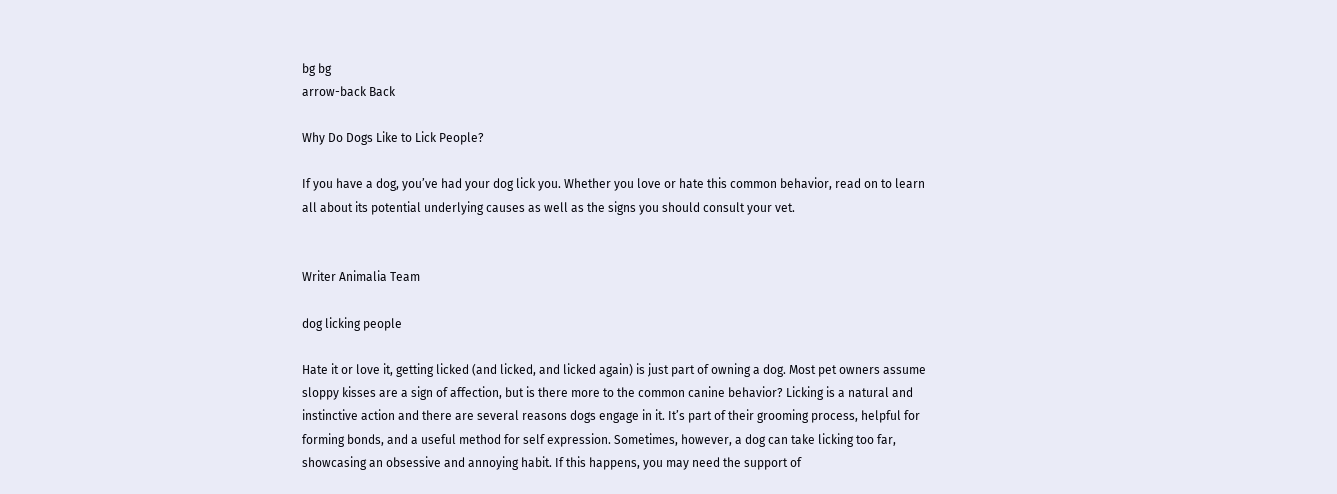bg bg
arrow-back Back

Why Do Dogs Like to Lick People?

If you have a dog, you’ve had your dog lick you. Whether you love or hate this common behavior, read on to learn all about its potential underlying causes as well as the signs you should consult your vet.


Writer Animalia Team

dog licking people

Hate it or love it, getting licked (and licked, and licked again) is just part of owning a dog. Most pet owners assume sloppy kisses are a sign of affection, but is there more to the common canine behavior? Licking is a natural and instinctive action and there are several reasons dogs engage in it. It’s part of their grooming process, helpful for forming bonds, and a useful method for self expression. Sometimes, however, a dog can take licking too far, showcasing an obsessive and annoying habit. If this happens, you may need the support of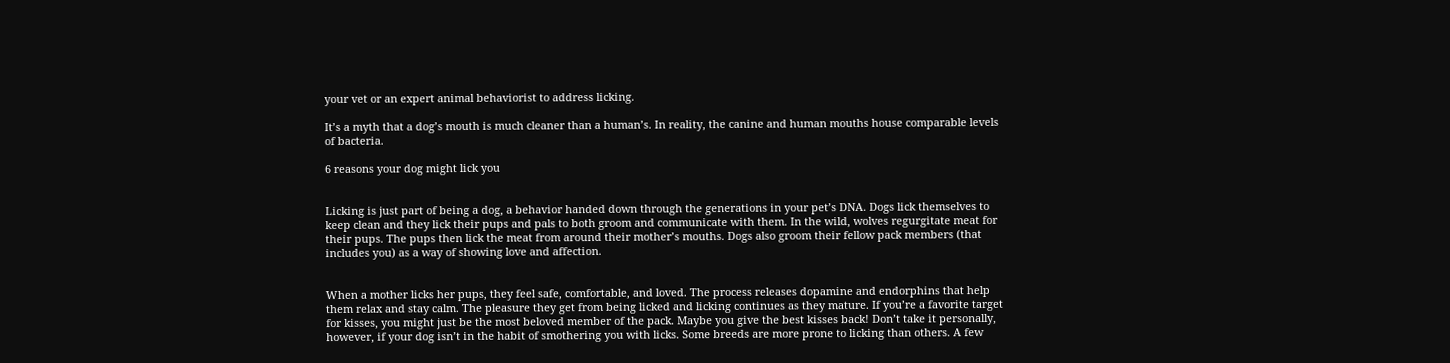your vet or an expert animal behaviorist to address licking.

It’s a myth that a dog’s mouth is much cleaner than a human’s. In reality, the canine and human mouths house comparable levels of bacteria.

6 reasons your dog might lick you


Licking is just part of being a dog, a behavior handed down through the generations in your pet’s DNA. Dogs lick themselves to keep clean and they lick their pups and pals to both groom and communicate with them. In the wild, wolves regurgitate meat for their pups. The pups then lick the meat from around their mother’s mouths. Dogs also groom their fellow pack members (that includes you) as a way of showing love and affection.


When a mother licks her pups, they feel safe, comfortable, and loved. The process releases dopamine and endorphins that help them relax and stay calm. The pleasure they get from being licked and licking continues as they mature. If you’re a favorite target for kisses, you might just be the most beloved member of the pack. Maybe you give the best kisses back! Don’t take it personally, however, if your dog isn’t in the habit of smothering you with licks. Some breeds are more prone to licking than others. A few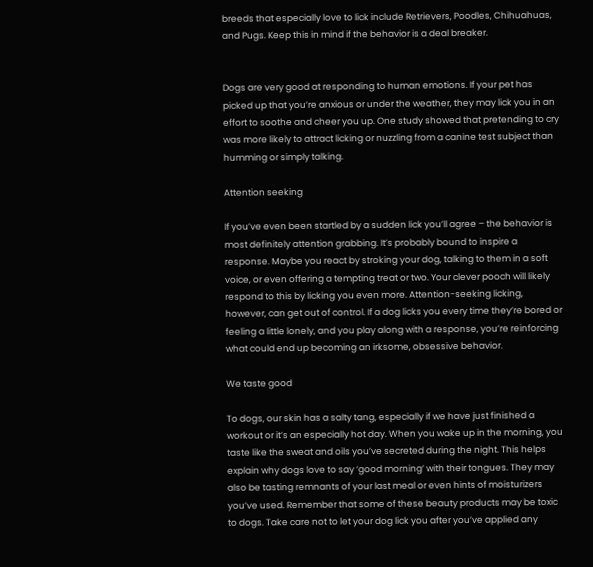breeds that especially love to lick include Retrievers, Poodles, Chihuahuas, and Pugs. Keep this in mind if the behavior is a deal breaker.


Dogs are very good at responding to human emotions. If your pet has picked up that you’re anxious or under the weather, they may lick you in an effort to soothe and cheer you up. One study showed that pretending to cry was more likely to attract licking or nuzzling from a canine test subject than humming or simply talking.

Attention seeking

If you’ve even been startled by a sudden lick you’ll agree – the behavior is most definitely attention grabbing. It’s probably bound to inspire a response. Maybe you react by stroking your dog, talking to them in a soft voice, or even offering a tempting treat or two. Your clever pooch will likely respond to this by licking you even more. Attention-seeking licking, however, can get out of control. If a dog licks you every time they’re bored or feeling a little lonely, and you play along with a response, you’re reinforcing what could end up becoming an irksome, obsessive behavior.

We taste good

To dogs, our skin has a salty tang, especially if we have just finished a workout or it’s an especially hot day. When you wake up in the morning, you taste like the sweat and oils you’ve secreted during the night. This helps explain why dogs love to say ‘good morning’ with their tongues. They may also be tasting remnants of your last meal or even hints of moisturizers you’ve used. Remember that some of these beauty products may be toxic to dogs. Take care not to let your dog lick you after you’ve applied any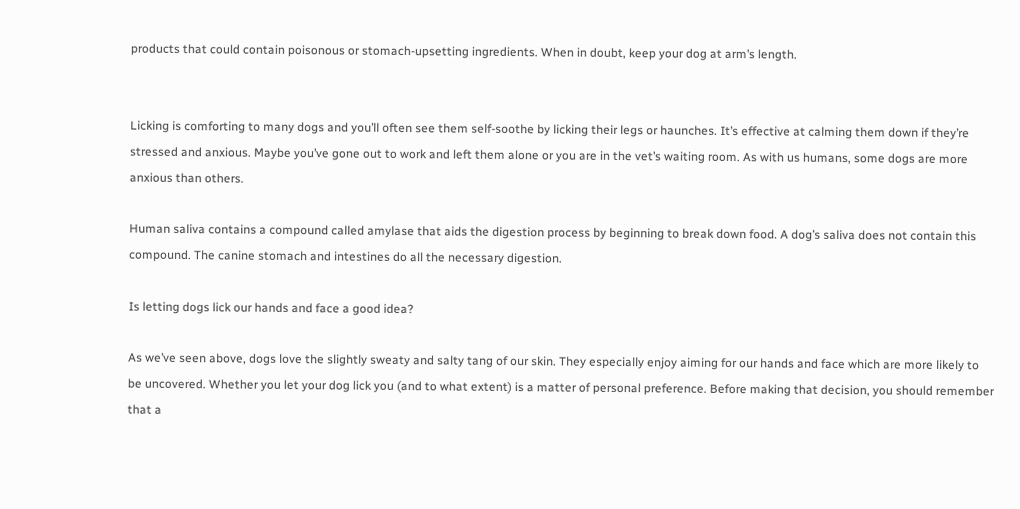products that could contain poisonous or stomach-upsetting ingredients. When in doubt, keep your dog at arm’s length.


Licking is comforting to many dogs and you’ll often see them self-soothe by licking their legs or haunches. It’s effective at calming them down if they’re stressed and anxious. Maybe you’ve gone out to work and left them alone or you are in the vet’s waiting room. As with us humans, some dogs are more anxious than others.

Human saliva contains a compound called amylase that aids the digestion process by beginning to break down food. A dog’s saliva does not contain this compound. The canine stomach and intestines do all the necessary digestion.

Is letting dogs lick our hands and face a good idea?

As we’ve seen above, dogs love the slightly sweaty and salty tang of our skin. They especially enjoy aiming for our hands and face which are more likely to be uncovered. Whether you let your dog lick you (and to what extent) is a matter of personal preference. Before making that decision, you should remember that a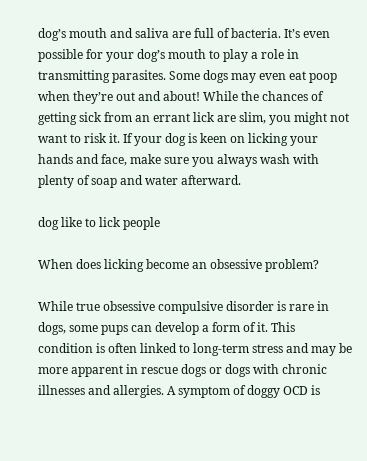dog’s mouth and saliva are full of bacteria. It’s even possible for your dog’s mouth to play a role in transmitting parasites. Some dogs may even eat poop when they’re out and about! While the chances of getting sick from an errant lick are slim, you might not want to risk it. If your dog is keen on licking your hands and face, make sure you always wash with plenty of soap and water afterward.

dog like to lick people

When does licking become an obsessive problem?

While true obsessive compulsive disorder is rare in dogs, some pups can develop a form of it. This condition is often linked to long-term stress and may be more apparent in rescue dogs or dogs with chronic illnesses and allergies. A symptom of doggy OCD is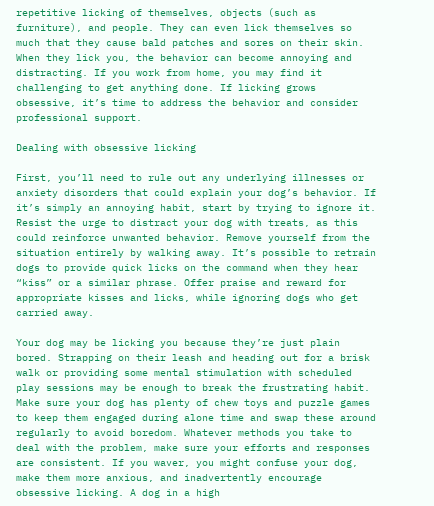repetitive licking of themselves, objects (such as furniture), and people. They can even lick themselves so much that they cause bald patches and sores on their skin. When they lick you, the behavior can become annoying and distracting. If you work from home, you may find it challenging to get anything done. If licking grows obsessive, it’s time to address the behavior and consider professional support.

Dealing with obsessive licking

First, you’ll need to rule out any underlying illnesses or anxiety disorders that could explain your dog’s behavior. If it’s simply an annoying habit, start by trying to ignore it. Resist the urge to distract your dog with treats, as this could reinforce unwanted behavior. Remove yourself from the situation entirely by walking away. It’s possible to retrain dogs to provide quick licks on the command when they hear “kiss” or a similar phrase. Offer praise and reward for appropriate kisses and licks, while ignoring dogs who get carried away.

Your dog may be licking you because they’re just plain bored. Strapping on their leash and heading out for a brisk walk or providing some mental stimulation with scheduled play sessions may be enough to break the frustrating habit. Make sure your dog has plenty of chew toys and puzzle games to keep them engaged during alone time and swap these around regularly to avoid boredom. Whatever methods you take to deal with the problem, make sure your efforts and responses are consistent. If you waver, you might confuse your dog, make them more anxious, and inadvertently encourage obsessive licking. A dog in a high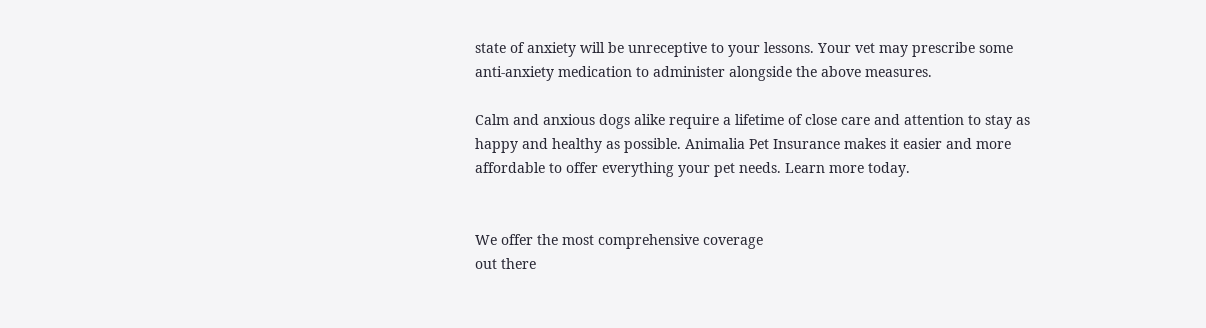state of anxiety will be unreceptive to your lessons. Your vet may prescribe some anti-anxiety medication to administer alongside the above measures.

Calm and anxious dogs alike require a lifetime of close care and attention to stay as happy and healthy as possible. Animalia Pet Insurance makes it easier and more affordable to offer everything your pet needs. Learn more today.


We offer the most comprehensive coverage
out there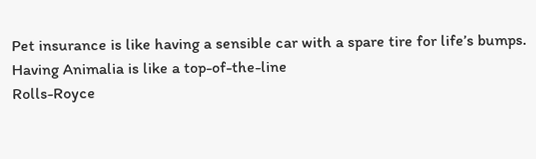Pet insurance is like having a sensible car with a spare tire for life’s bumps.
Having Animalia is like a top-of-the-line
Rolls-Royce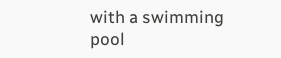with a swimming
pool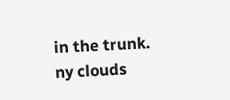in the trunk.
ny clouds